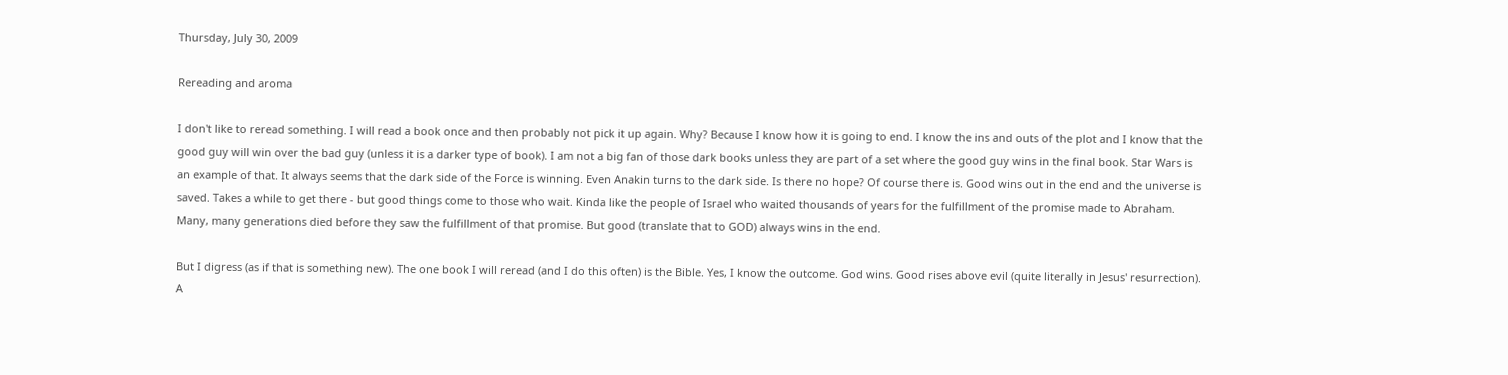Thursday, July 30, 2009

Rereading and aroma

I don't like to reread something. I will read a book once and then probably not pick it up again. Why? Because I know how it is going to end. I know the ins and outs of the plot and I know that the good guy will win over the bad guy (unless it is a darker type of book). I am not a big fan of those dark books unless they are part of a set where the good guy wins in the final book. Star Wars is an example of that. It always seems that the dark side of the Force is winning. Even Anakin turns to the dark side. Is there no hope? Of course there is. Good wins out in the end and the universe is saved. Takes a while to get there - but good things come to those who wait. Kinda like the people of Israel who waited thousands of years for the fulfillment of the promise made to Abraham. Many, many generations died before they saw the fulfillment of that promise. But good (translate that to GOD) always wins in the end.

But I digress (as if that is something new). The one book I will reread (and I do this often) is the Bible. Yes, I know the outcome. God wins. Good rises above evil (quite literally in Jesus' resurrection). A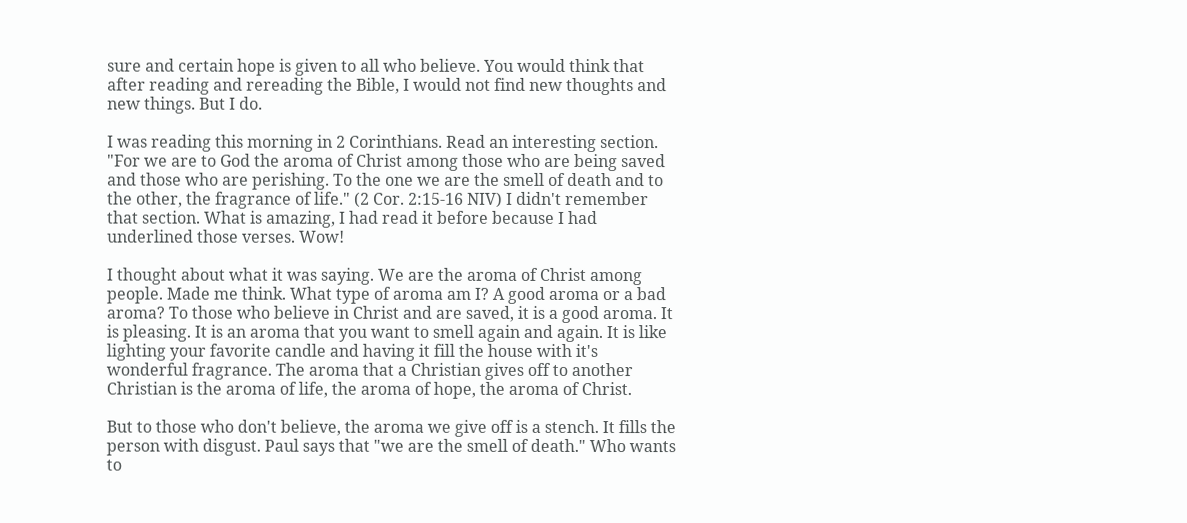sure and certain hope is given to all who believe. You would think that after reading and rereading the Bible, I would not find new thoughts and new things. But I do.

I was reading this morning in 2 Corinthians. Read an interesting section. "For we are to God the aroma of Christ among those who are being saved and those who are perishing. To the one we are the smell of death and to the other, the fragrance of life." (2 Cor. 2:15-16 NIV) I didn't remember that section. What is amazing, I had read it before because I had underlined those verses. Wow!

I thought about what it was saying. We are the aroma of Christ among people. Made me think. What type of aroma am I? A good aroma or a bad aroma? To those who believe in Christ and are saved, it is a good aroma. It is pleasing. It is an aroma that you want to smell again and again. It is like lighting your favorite candle and having it fill the house with it's wonderful fragrance. The aroma that a Christian gives off to another Christian is the aroma of life, the aroma of hope, the aroma of Christ.

But to those who don't believe, the aroma we give off is a stench. It fills the person with disgust. Paul says that "we are the smell of death." Who wants to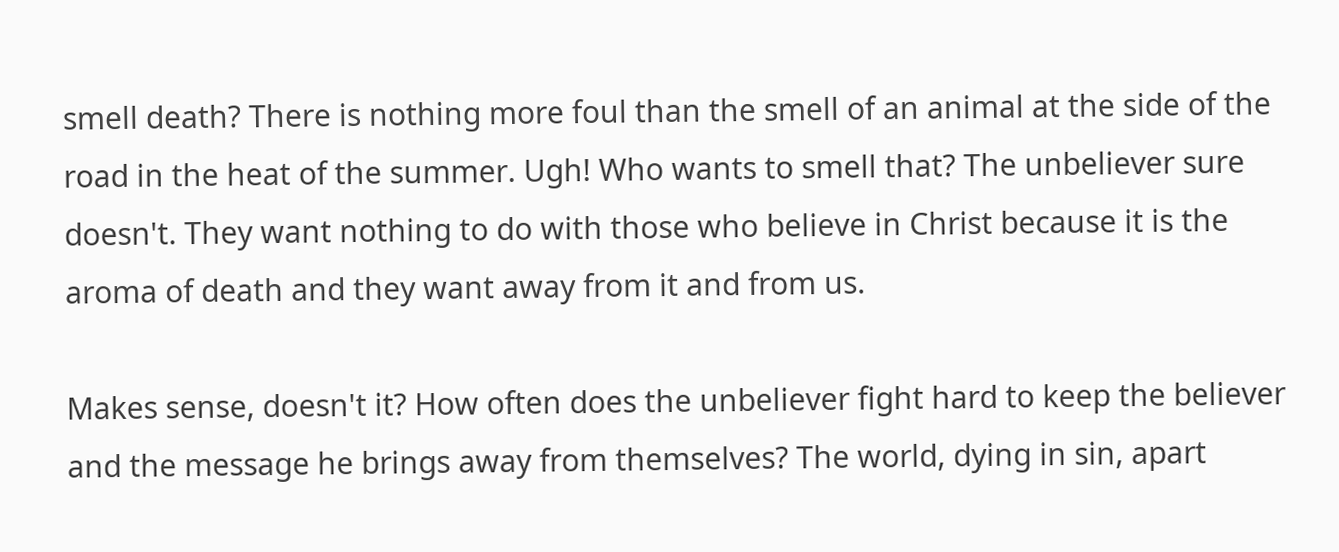smell death? There is nothing more foul than the smell of an animal at the side of the road in the heat of the summer. Ugh! Who wants to smell that? The unbeliever sure doesn't. They want nothing to do with those who believe in Christ because it is the aroma of death and they want away from it and from us.

Makes sense, doesn't it? How often does the unbeliever fight hard to keep the believer and the message he brings away from themselves? The world, dying in sin, apart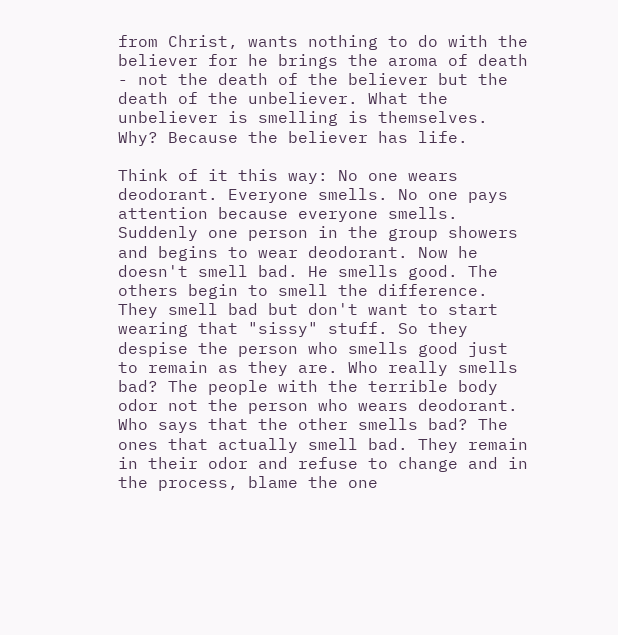from Christ, wants nothing to do with the believer for he brings the aroma of death - not the death of the believer but the death of the unbeliever. What the unbeliever is smelling is themselves. Why? Because the believer has life.

Think of it this way: No one wears deodorant. Everyone smells. No one pays attention because everyone smells. Suddenly one person in the group showers and begins to wear deodorant. Now he doesn't smell bad. He smells good. The others begin to smell the difference. They smell bad but don't want to start wearing that "sissy" stuff. So they despise the person who smells good just to remain as they are. Who really smells bad? The people with the terrible body odor not the person who wears deodorant. Who says that the other smells bad? The ones that actually smell bad. They remain in their odor and refuse to change and in the process, blame the one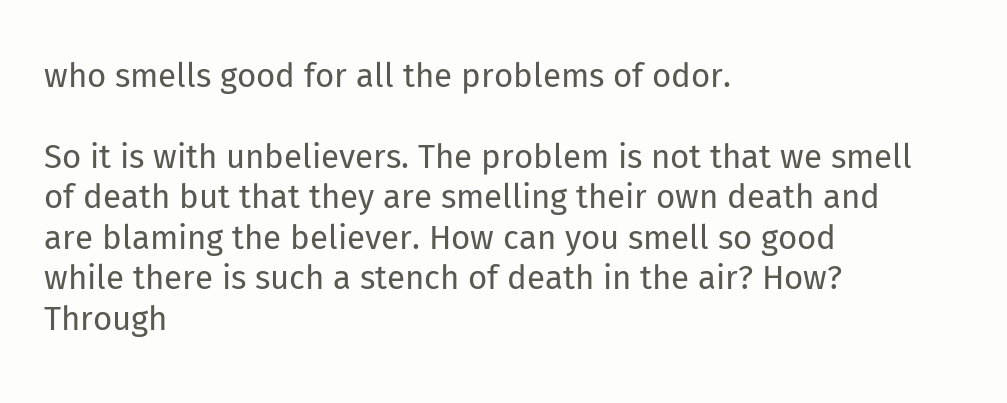who smells good for all the problems of odor.

So it is with unbelievers. The problem is not that we smell of death but that they are smelling their own death and are blaming the believer. How can you smell so good while there is such a stench of death in the air? How? Through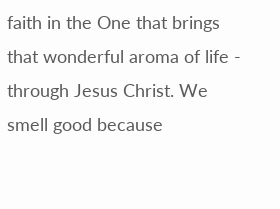faith in the One that brings that wonderful aroma of life - through Jesus Christ. We smell good because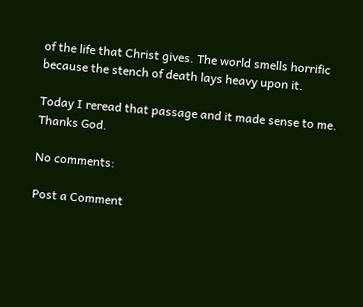of the life that Christ gives. The world smells horrific because the stench of death lays heavy upon it.

Today I reread that passage and it made sense to me. Thanks God.

No comments:

Post a Comment